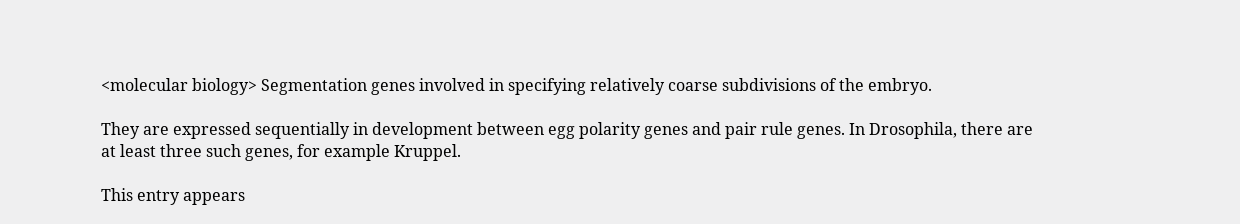<molecular biology> Segmentation genes involved in specifying relatively coarse subdivisions of the embryo.

They are expressed sequentially in development between egg polarity genes and pair rule genes. In Drosophila, there are at least three such genes, for example Kruppel.

This entry appears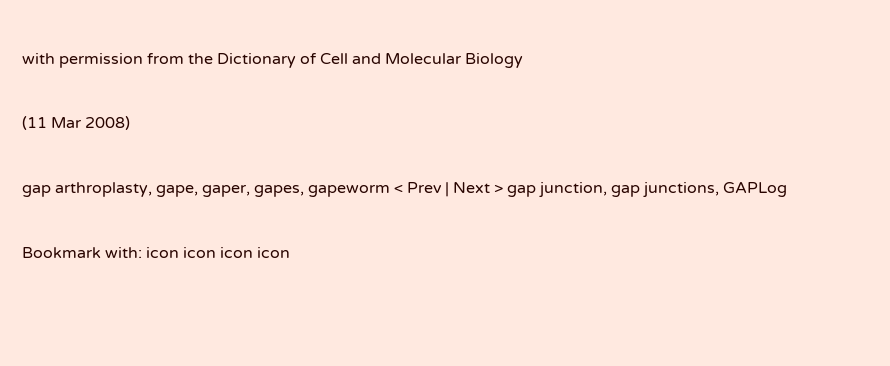with permission from the Dictionary of Cell and Molecular Biology

(11 Mar 2008)

gap arthroplasty, gape, gaper, gapes, gapeworm < Prev | Next > gap junction, gap junctions, GAPLog

Bookmark with: icon icon icon icon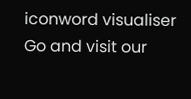iconword visualiser Go and visit our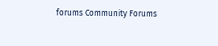forums Community Forums